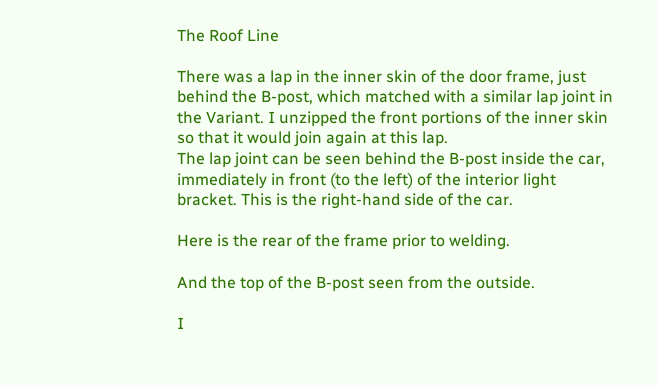The Roof Line

There was a lap in the inner skin of the door frame, just behind the B-post, which matched with a similar lap joint in the Variant. I unzipped the front portions of the inner skin so that it would join again at this lap.
The lap joint can be seen behind the B-post inside the car, immediately in front (to the left) of the interior light bracket. This is the right-hand side of the car.

Here is the rear of the frame prior to welding.

And the top of the B-post seen from the outside.

I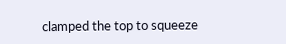clamped the top to squeeze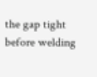the gap tight before welding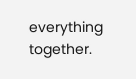everything together.